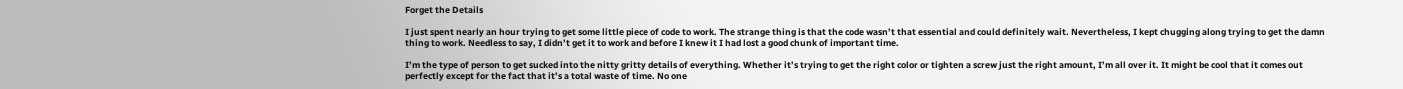Forget the Details

I just spent nearly an hour trying to get some little piece of code to work. The strange thing is that the code wasn’t that essential and could definitely wait. Nevertheless, I kept chugging along trying to get the damn thing to work. Needless to say, I didn’t get it to work and before I knew it I had lost a good chunk of important time.

I’m the type of person to get sucked into the nitty gritty details of everything. Whether it’s trying to get the right color or tighten a screw just the right amount, I’m all over it. It might be cool that it comes out perfectly except for the fact that it’s a total waste of time. No one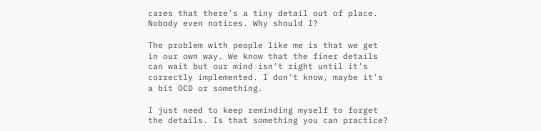cares that there’s a tiny detail out of place. Nobody even notices. Why should I?

The problem with people like me is that we get in our own way. We know that the finer details can wait but our mind isn’t right until it’s correctly implemented. I don’t know, maybe it’s a bit OCD or something.

I just need to keep reminding myself to forget the details. Is that something you can practice?